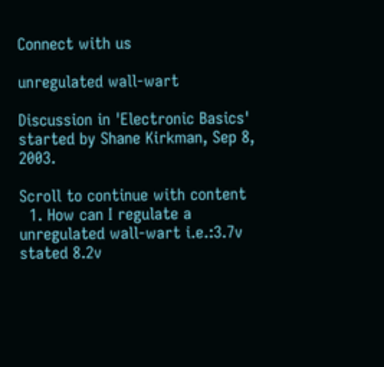Connect with us

unregulated wall-wart

Discussion in 'Electronic Basics' started by Shane Kirkman, Sep 8, 2003.

Scroll to continue with content
  1. How can I regulate a unregulated wall-wart i.e.:3.7v stated 8.2v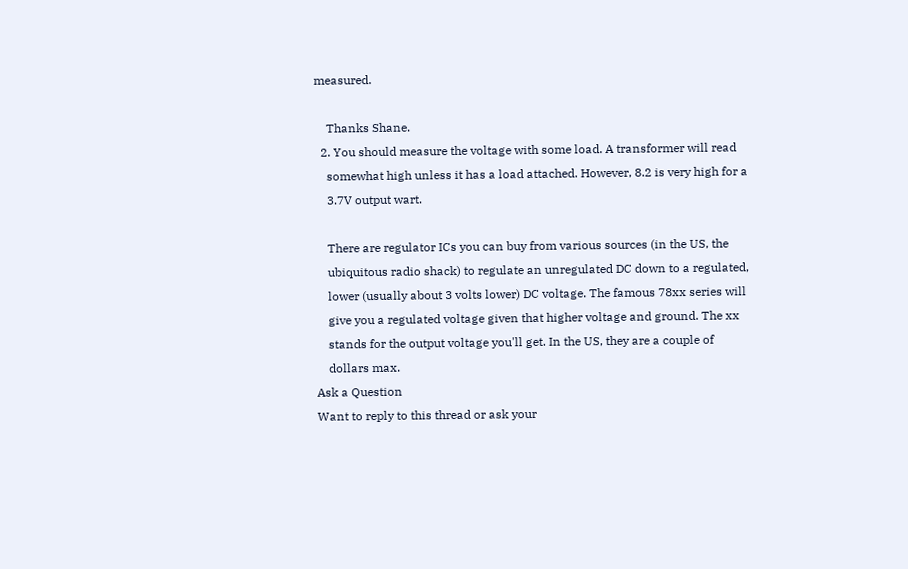measured.

    Thanks Shane.
  2. You should measure the voltage with some load. A transformer will read
    somewhat high unless it has a load attached. However, 8.2 is very high for a
    3.7V output wart.

    There are regulator ICs you can buy from various sources (in the US, the
    ubiquitous radio shack) to regulate an unregulated DC down to a regulated,
    lower (usually about 3 volts lower) DC voltage. The famous 78xx series will
    give you a regulated voltage given that higher voltage and ground. The xx
    stands for the output voltage you'll get. In the US, they are a couple of
    dollars max.
Ask a Question
Want to reply to this thread or ask your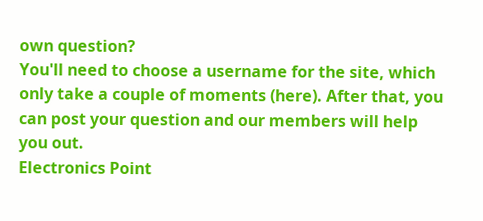own question?
You'll need to choose a username for the site, which only take a couple of moments (here). After that, you can post your question and our members will help you out.
Electronics Point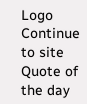Logo
Continue to site
Quote of the day